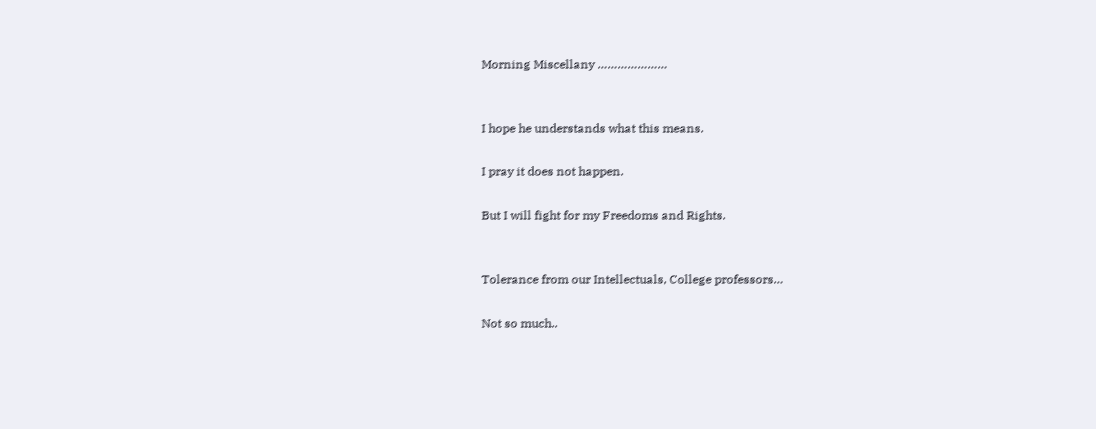Morning Miscellany …………………


I hope he understands what this means.

I pray it does not happen.

But I will fight for my Freedoms and Rights.


Tolerance from our Intellectuals, College professors…

Not so much..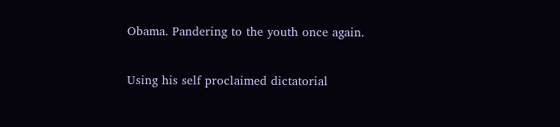Obama. Pandering to the youth once again.

Using his self proclaimed dictatorial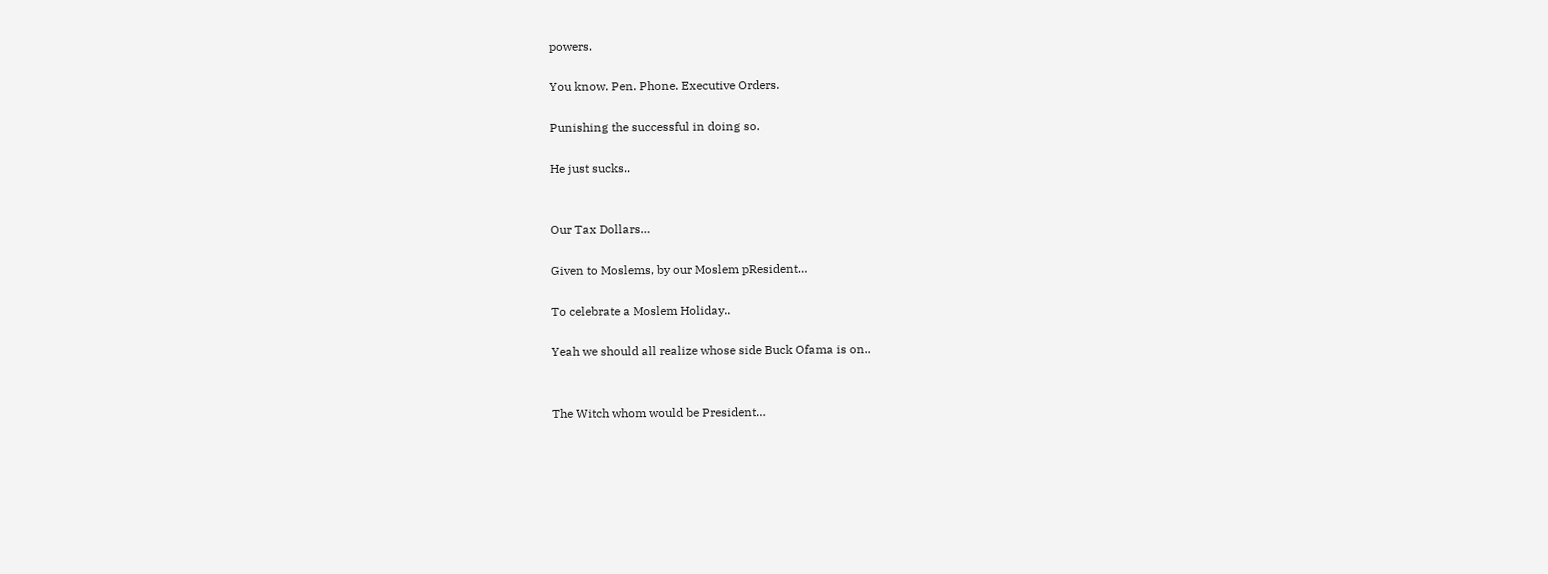powers.

You know. Pen. Phone. Executive Orders.

Punishing the successful in doing so.

He just sucks..


Our Tax Dollars…

Given to Moslems, by our Moslem pResident…

To celebrate a Moslem Holiday..

Yeah we should all realize whose side Buck Ofama is on..


The Witch whom would be President…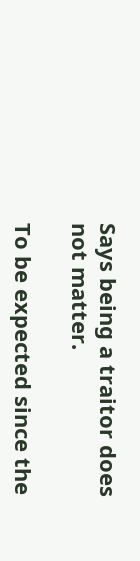Says being a traitor does not matter.

To be expected since the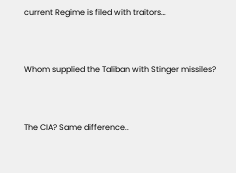current Regime is filed with traitors…


Whom supplied the Taliban with Stinger missiles?


The CIA? Same difference..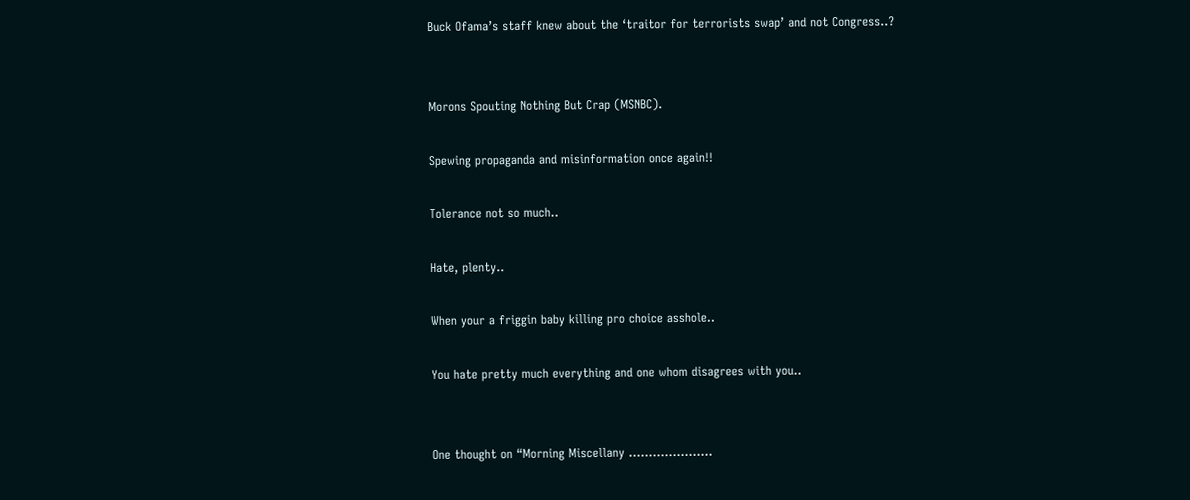Buck Ofama’s staff knew about the ‘traitor for terrorists swap’ and not Congress..?


Morons Spouting Nothing But Crap (MSNBC).

Spewing propaganda and misinformation once again!!

Tolerance not so much..

Hate, plenty..

When your a friggin baby killing pro choice asshole..

You hate pretty much everything and one whom disagrees with you..


One thought on “Morning Miscellany …………………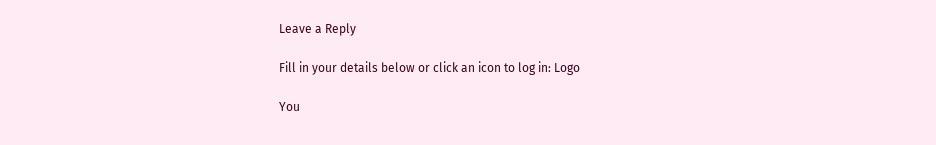Leave a Reply

Fill in your details below or click an icon to log in: Logo

You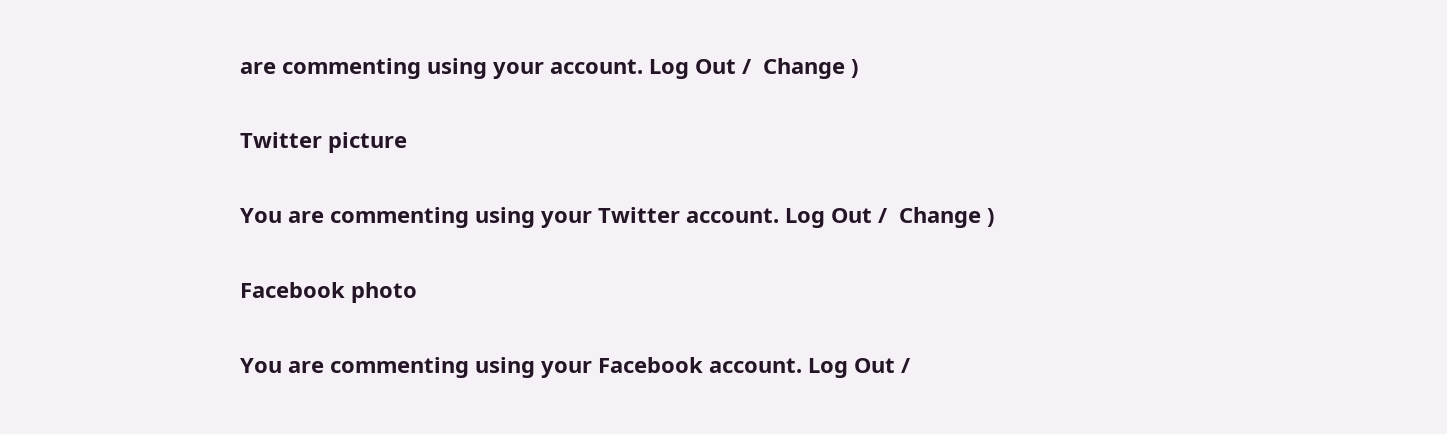are commenting using your account. Log Out /  Change )

Twitter picture

You are commenting using your Twitter account. Log Out /  Change )

Facebook photo

You are commenting using your Facebook account. Log Out /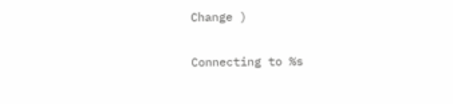Change )

Connecting to %s